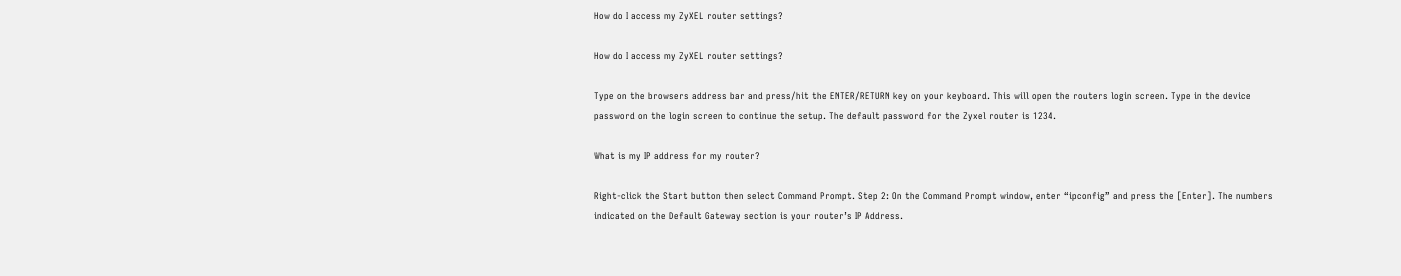How do I access my ZyXEL router settings?

How do I access my ZyXEL router settings?

Type on the browsers address bar and press/hit the ENTER/RETURN key on your keyboard. This will open the routers login screen. Type in the device password on the login screen to continue the setup. The default password for the Zyxel router is 1234.

What is my IP address for my router?

Right-click the Start button then select Command Prompt. Step 2: On the Command Prompt window, enter “ipconfig” and press the [Enter]. The numbers indicated on the Default Gateway section is your router’s IP Address.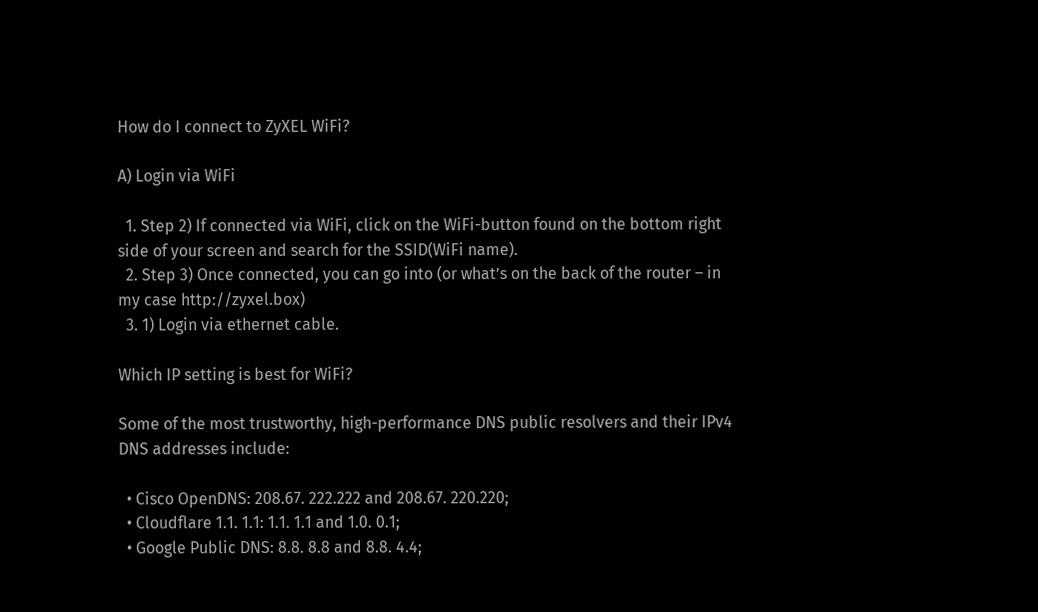How do I connect to ZyXEL WiFi?

A) Login via WiFi

  1. Step 2) If connected via WiFi, click on the WiFi-button found on the bottom right side of your screen and search for the SSID(WiFi name).
  2. Step 3) Once connected, you can go into (or what’s on the back of the router – in my case http://zyxel.box)
  3. 1) Login via ethernet cable.

Which IP setting is best for WiFi?

Some of the most trustworthy, high-performance DNS public resolvers and their IPv4 DNS addresses include:

  • Cisco OpenDNS: 208.67. 222.222 and 208.67. 220.220;
  • Cloudflare 1.1. 1.1: 1.1. 1.1 and 1.0. 0.1;
  • Google Public DNS: 8.8. 8.8 and 8.8. 4.4;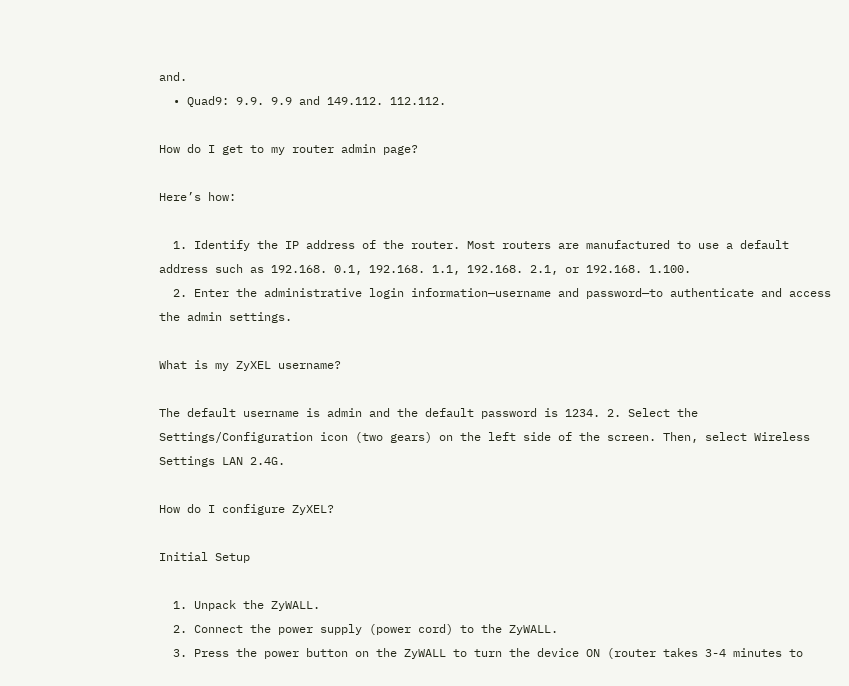and.
  • Quad9: 9.9. 9.9 and 149.112. 112.112.

How do I get to my router admin page?

Here’s how:

  1. Identify the IP address of the router. Most routers are manufactured to use a default address such as 192.168. 0.1, 192.168. 1.1, 192.168. 2.1, or 192.168. 1.100.
  2. Enter the administrative login information—username and password—to authenticate and access the admin settings.

What is my ZyXEL username?

The default username is admin and the default password is 1234. 2. Select the Settings/Configuration icon (two gears) on the left side of the screen. Then, select Wireless Settings LAN 2.4G.

How do I configure ZyXEL?

Initial Setup

  1. Unpack the ZyWALL.
  2. Connect the power supply (power cord) to the ZyWALL.
  3. Press the power button on the ZyWALL to turn the device ON (router takes 3-4 minutes to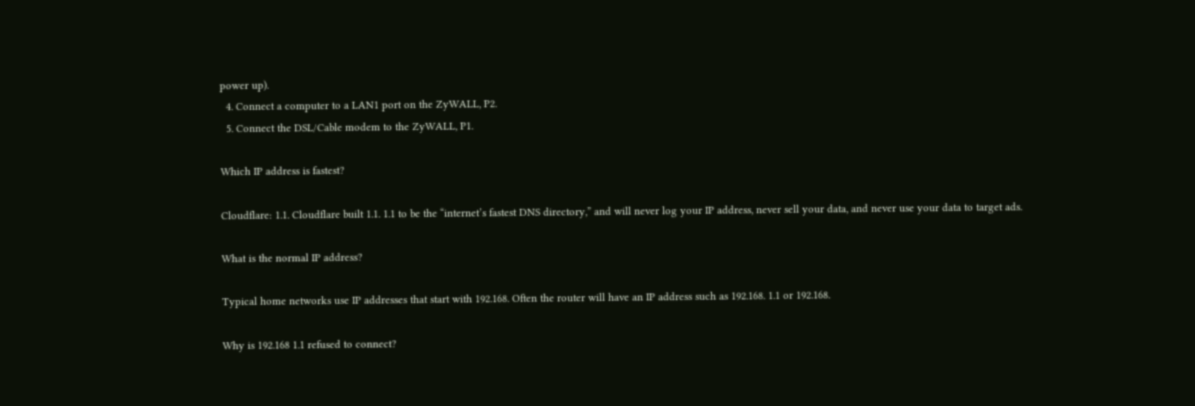power up).
  4. Connect a computer to a LAN1 port on the ZyWALL, P2.
  5. Connect the DSL/Cable modem to the ZyWALL, P1.

Which IP address is fastest?

Cloudflare: 1.1. Cloudflare built 1.1. 1.1 to be the “internet’s fastest DNS directory,” and will never log your IP address, never sell your data, and never use your data to target ads.

What is the normal IP address?

Typical home networks use IP addresses that start with 192.168. Often the router will have an IP address such as 192.168. 1.1 or 192.168.

Why is 192.168 1.1 refused to connect?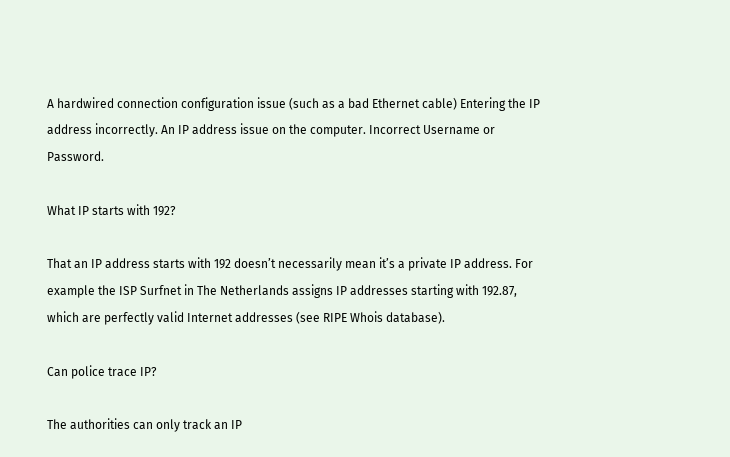A hardwired connection configuration issue (such as a bad Ethernet cable) Entering the IP address incorrectly. An IP address issue on the computer. Incorrect Username or Password.

What IP starts with 192?

That an IP address starts with 192 doesn’t necessarily mean it’s a private IP address. For example the ISP Surfnet in The Netherlands assigns IP addresses starting with 192.87, which are perfectly valid Internet addresses (see RIPE Whois database).

Can police trace IP?

The authorities can only track an IP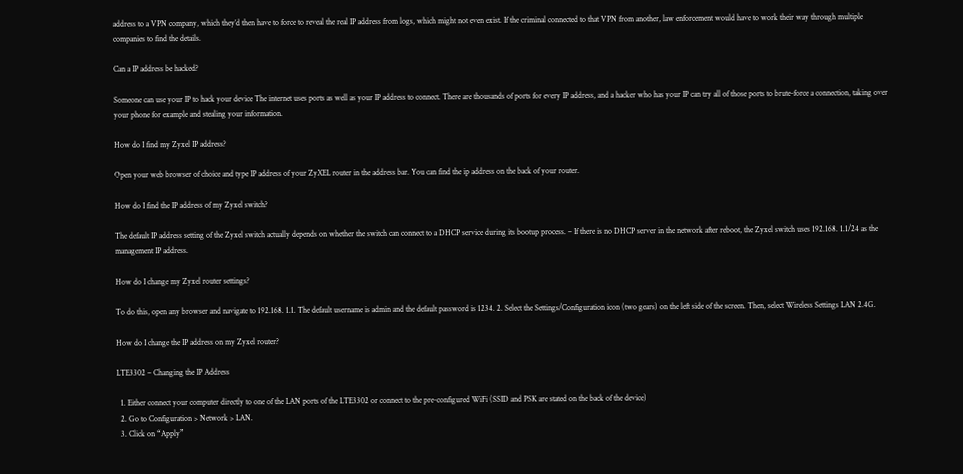address to a VPN company, which they’d then have to force to reveal the real IP address from logs, which might not even exist. If the criminal connected to that VPN from another, law enforcement would have to work their way through multiple companies to find the details.

Can a IP address be hacked?

Someone can use your IP to hack your device The internet uses ports as well as your IP address to connect. There are thousands of ports for every IP address, and a hacker who has your IP can try all of those ports to brute-force a connection, taking over your phone for example and stealing your information.

How do I find my Zyxel IP address?

Open your web browser of choice and type IP address of your ZyXEL router in the address bar. You can find the ip address on the back of your router.

How do I find the IP address of my Zyxel switch?

The default IP address setting of the Zyxel switch actually depends on whether the switch can connect to a DHCP service during its bootup process. – If there is no DHCP server in the network after reboot, the Zyxel switch uses 192.168. 1.1/24 as the management IP address.

How do I change my Zyxel router settings?

To do this, open any browser and navigate to 192.168. 1.1. The default username is admin and the default password is 1234. 2. Select the Settings/Configuration icon (two gears) on the left side of the screen. Then, select Wireless Settings LAN 2.4G.

How do I change the IP address on my Zyxel router?

LTE3302 – Changing the IP Address

  1. Either connect your computer directly to one of the LAN ports of the LTE3302 or connect to the pre-configured WiFi (SSID and PSK are stated on the back of the device)
  2. Go to Configuration > Network > LAN.
  3. Click on “Apply”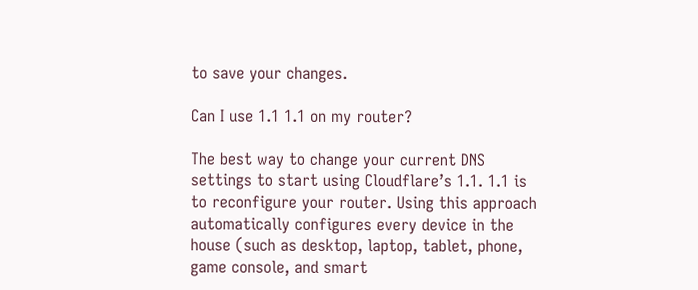to save your changes.

Can I use 1.1 1.1 on my router?

The best way to change your current DNS settings to start using Cloudflare’s 1.1. 1.1 is to reconfigure your router. Using this approach automatically configures every device in the house (such as desktop, laptop, tablet, phone, game console, and smart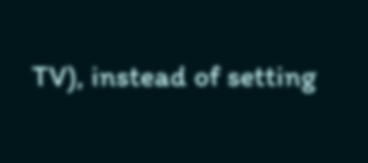TV), instead of setting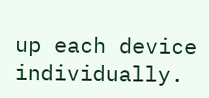up each device individually.